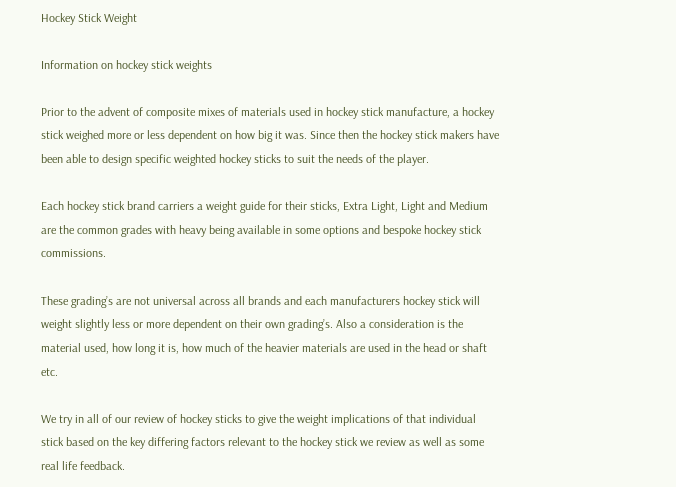Hockey Stick Weight

Information on hockey stick weights

Prior to the advent of composite mixes of materials used in hockey stick manufacture, a hockey stick weighed more or less dependent on how big it was. Since then the hockey stick makers have been able to design specific weighted hockey sticks to suit the needs of the player.

Each hockey stick brand carriers a weight guide for their sticks, Extra Light, Light and Medium are the common grades with heavy being available in some options and bespoke hockey stick commissions.

These grading’s are not universal across all brands and each manufacturers hockey stick will weight slightly less or more dependent on their own grading’s. Also a consideration is the material used, how long it is, how much of the heavier materials are used in the head or shaft etc.

We try in all of our review of hockey sticks to give the weight implications of that individual stick based on the key differing factors relevant to the hockey stick we review as well as some real life feedback.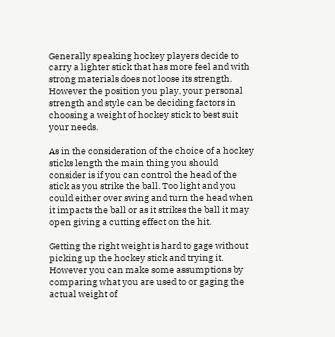Generally speaking hockey players decide to carry a lighter stick that has more feel and with strong materials does not loose its strength. However the position you play, your personal strength and style can be deciding factors in choosing a weight of hockey stick to best suit your needs.

As in the consideration of the choice of a hockey sticks length the main thing you should consider is if you can control the head of the stick as you strike the ball. Too light and you could either over swing and turn the head when it impacts the ball or as it strikes the ball it may open giving a cutting effect on the hit.

Getting the right weight is hard to gage without picking up the hockey stick and trying it. However you can make some assumptions by comparing what you are used to or gaging the actual weight of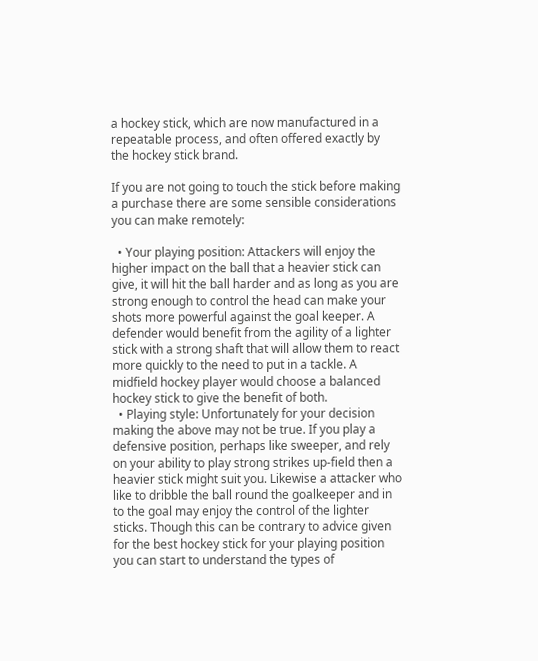a hockey stick, which are now manufactured in a repeatable process, and often offered exactly by the hockey stick brand.

If you are not going to touch the stick before making a purchase there are some sensible considerations you can make remotely:

  • Your playing position: Attackers will enjoy the higher impact on the ball that a heavier stick can give, it will hit the ball harder and as long as you are strong enough to control the head can make your shots more powerful against the goal keeper. A defender would benefit from the agility of a lighter stick with a strong shaft that will allow them to react more quickly to the need to put in a tackle. A midfield hockey player would choose a balanced hockey stick to give the benefit of both.
  • Playing style: Unfortunately for your decision making the above may not be true. If you play a defensive position, perhaps like sweeper, and rely on your ability to play strong strikes up-field then a heavier stick might suit you. Likewise a attacker who like to dribble the ball round the goalkeeper and in to the goal may enjoy the control of the lighter sticks. Though this can be contrary to advice given for the best hockey stick for your playing position you can start to understand the types of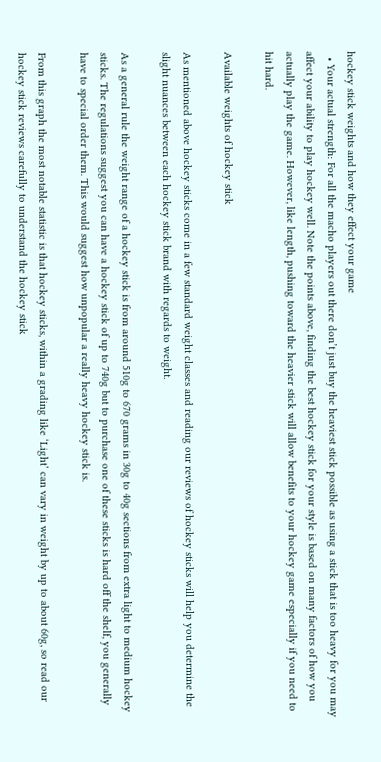hockey stick weights and how they effect your game
  • Your actual strength: For all the macho players out there don’t just buy the heaviest stick possible as using a stick that is too heavy for you may affect your ability to play hockey well. Note the points above, finding the best hockey stick for your style is based on many factors of how you actually play the game. However, like length, pushing toward the heavier stick will allow benefits to your hockey game especially if you need to hit hard.

Available weights of hockey stick

As mentioned above hockey sticks come in a few standard weight classes and reading our reviews of hockey sticks will help you determine the slight nuances between each hockey stick brand with regards to weight.

As a general rule the weight range of a hockey stick is from around 510g to 670 grams in 30g to 40g sections from extra light to medium hockey sticks. The regulations suggest you can have a hockey stick of up to 740g but to purchase one of these sticks is hard off the shelf, you generally have to special order them. This would suggest how unpopular a really heavy hockey stick is.

From this graph the most notable statistic is that hockey sticks, within a grading like ‘Light’ can vary in weight by up to about 60g, so read our hockey stick reviews carefully to understand the hockey stick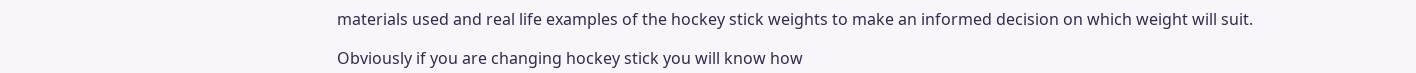materials used and real life examples of the hockey stick weights to make an informed decision on which weight will suit.

Obviously if you are changing hockey stick you will know how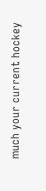much your current hockey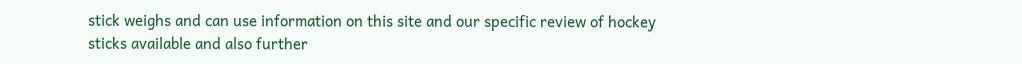stick weighs and can use information on this site and our specific review of hockey sticks available and also further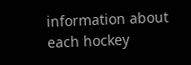information about each hockey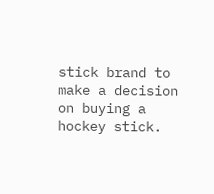stick brand to make a decision on buying a hockey stick.